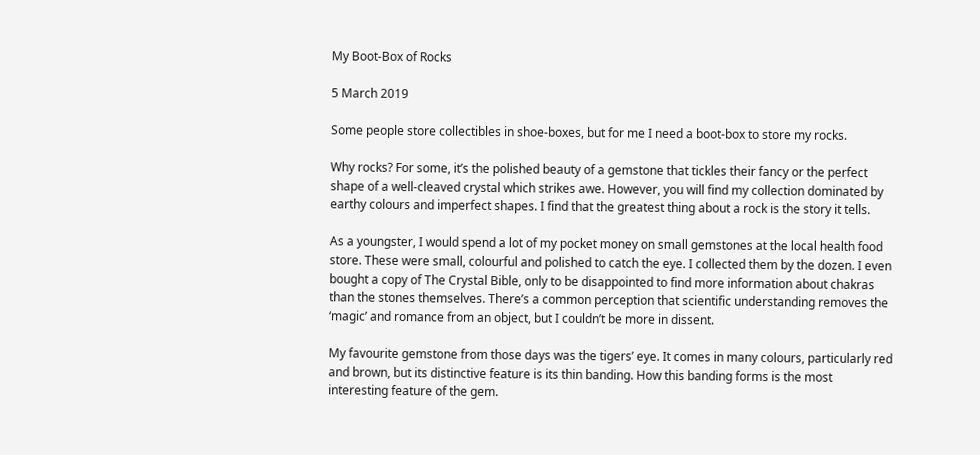My Boot-Box of Rocks

5 March 2019

Some people store collectibles in shoe-boxes, but for me I need a boot-box to store my rocks.

Why rocks? For some, it’s the polished beauty of a gemstone that tickles their fancy or the perfect shape of a well-cleaved crystal which strikes awe. However, you will find my collection dominated by earthy colours and imperfect shapes. I find that the greatest thing about a rock is the story it tells.

As a youngster, I would spend a lot of my pocket money on small gemstones at the local health food store. These were small, colourful and polished to catch the eye. I collected them by the dozen. I even bought a copy of The Crystal Bible, only to be disappointed to find more information about chakras than the stones themselves. There’s a common perception that scientific understanding removes the ‘magic’ and romance from an object, but I couldn’t be more in dissent.

My favourite gemstone from those days was the tigers’ eye. It comes in many colours, particularly red and brown, but its distinctive feature is its thin banding. How this banding forms is the most interesting feature of the gem.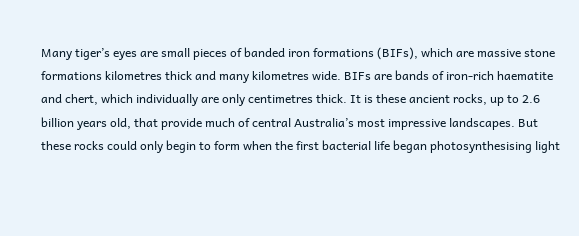Many tiger’s eyes are small pieces of banded iron formations (BIFs), which are massive stone formations kilometres thick and many kilometres wide. BIFs are bands of iron-rich haematite and chert, which individually are only centimetres thick. It is these ancient rocks, up to 2.6 billion years old, that provide much of central Australia’s most impressive landscapes. But these rocks could only begin to form when the first bacterial life began photosynthesising light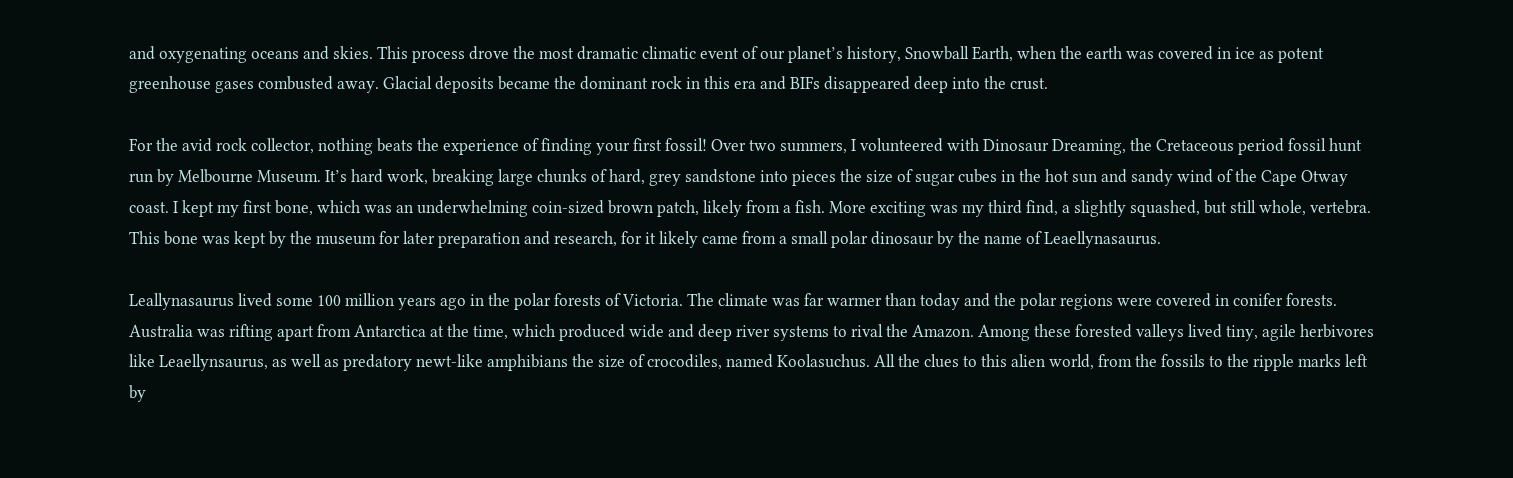and oxygenating oceans and skies. This process drove the most dramatic climatic event of our planet’s history, Snowball Earth, when the earth was covered in ice as potent greenhouse gases combusted away. Glacial deposits became the dominant rock in this era and BIFs disappeared deep into the crust.

For the avid rock collector, nothing beats the experience of finding your first fossil! Over two summers, I volunteered with Dinosaur Dreaming, the Cretaceous period fossil hunt run by Melbourne Museum. It’s hard work, breaking large chunks of hard, grey sandstone into pieces the size of sugar cubes in the hot sun and sandy wind of the Cape Otway coast. I kept my first bone, which was an underwhelming coin-sized brown patch, likely from a fish. More exciting was my third find, a slightly squashed, but still whole, vertebra. This bone was kept by the museum for later preparation and research, for it likely came from a small polar dinosaur by the name of Leaellynasaurus.

Leallynasaurus lived some 100 million years ago in the polar forests of Victoria. The climate was far warmer than today and the polar regions were covered in conifer forests. Australia was rifting apart from Antarctica at the time, which produced wide and deep river systems to rival the Amazon. Among these forested valleys lived tiny, agile herbivores like Leaellynsaurus, as well as predatory newt-like amphibians the size of crocodiles, named Koolasuchus. All the clues to this alien world, from the fossils to the ripple marks left by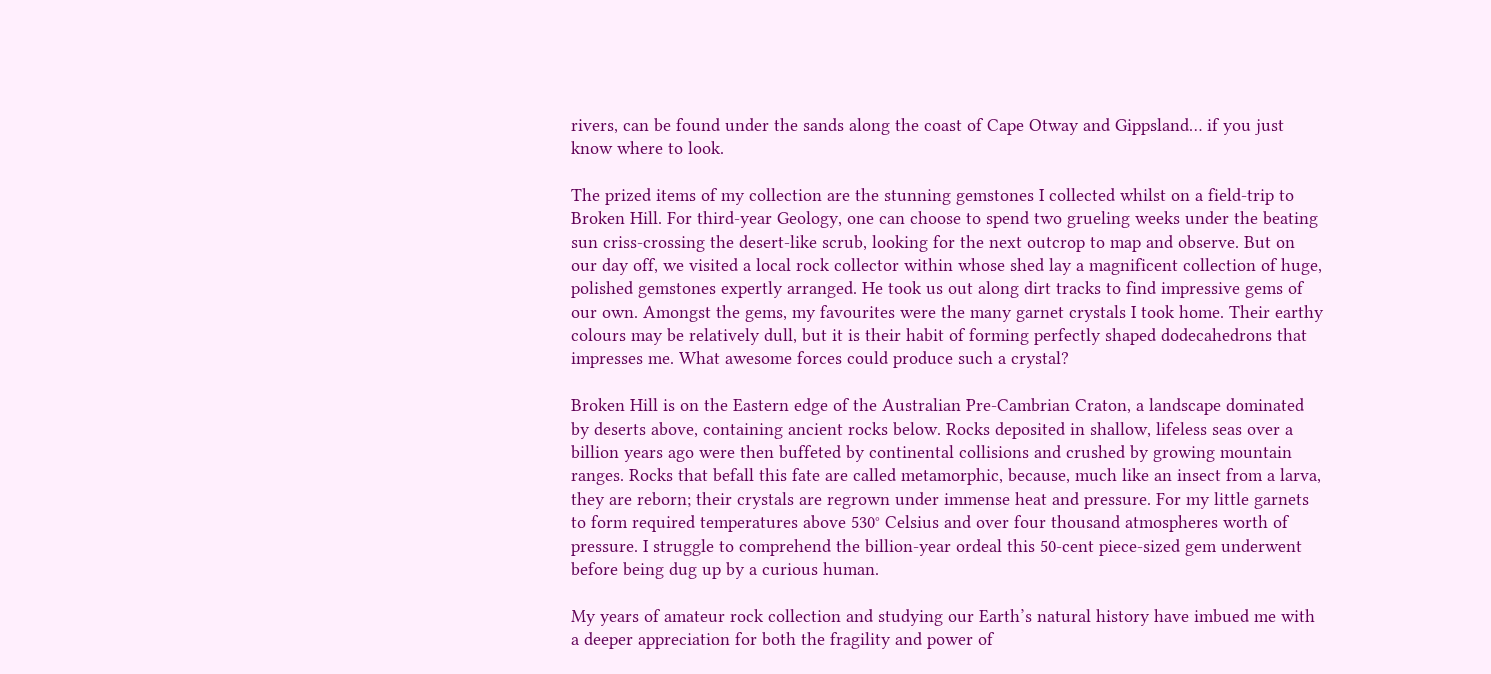rivers, can be found under the sands along the coast of Cape Otway and Gippsland… if you just know where to look.

The prized items of my collection are the stunning gemstones I collected whilst on a field-trip to Broken Hill. For third-year Geology, one can choose to spend two grueling weeks under the beating sun criss-crossing the desert-like scrub, looking for the next outcrop to map and observe. But on our day off, we visited a local rock collector within whose shed lay a magnificent collection of huge, polished gemstones expertly arranged. He took us out along dirt tracks to find impressive gems of our own. Amongst the gems, my favourites were the many garnet crystals I took home. Their earthy colours may be relatively dull, but it is their habit of forming perfectly shaped dodecahedrons that impresses me. What awesome forces could produce such a crystal?

Broken Hill is on the Eastern edge of the Australian Pre-Cambrian Craton, a landscape dominated by deserts above, containing ancient rocks below. Rocks deposited in shallow, lifeless seas over a billion years ago were then buffeted by continental collisions and crushed by growing mountain ranges. Rocks that befall this fate are called metamorphic, because, much like an insect from a larva, they are reborn; their crystals are regrown under immense heat and pressure. For my little garnets to form required temperatures above 530° Celsius and over four thousand atmospheres worth of pressure. I struggle to comprehend the billion-year ordeal this 50-cent piece-sized gem underwent before being dug up by a curious human.

My years of amateur rock collection and studying our Earth’s natural history have imbued me with a deeper appreciation for both the fragility and power of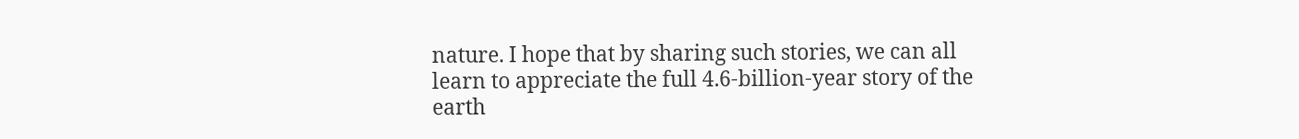nature. I hope that by sharing such stories, we can all learn to appreciate the full 4.6-billion-year story of the earth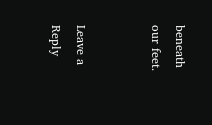beneath our feet.


Leave a Reply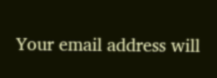Your email address will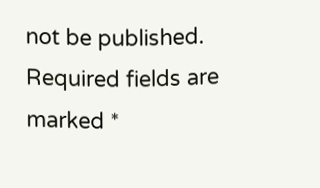not be published. Required fields are marked *